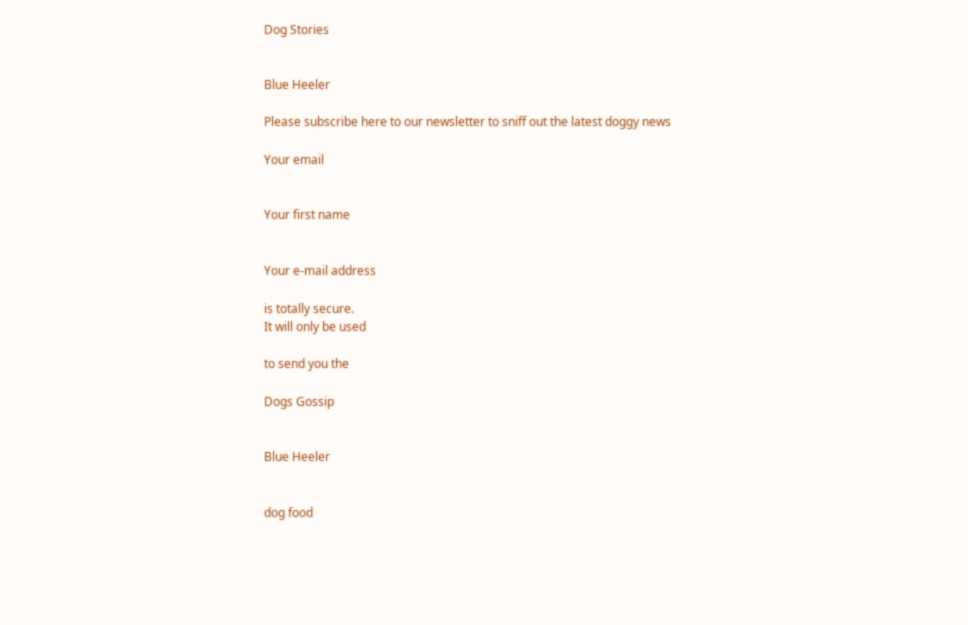Dog Stories


Blue Heeler

Please subscribe here to our newsletter to sniff out the latest doggy news

Your email


Your first name


Your e-mail address

is totally secure.
It will only be used

to send you the

Dogs Gossip


Blue Heeler


dog food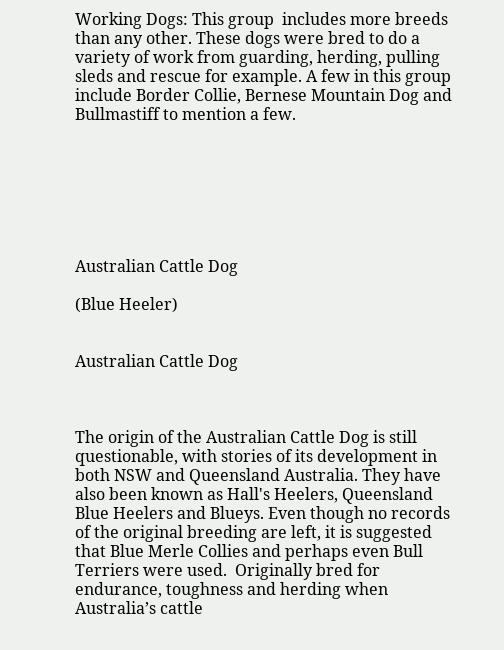Working Dogs: This group  includes more breeds than any other. These dogs were bred to do a variety of work from guarding, herding, pulling sleds and rescue for example. A few in this group include Border Collie, Bernese Mountain Dog and Bullmastiff to mention a few.







Australian Cattle Dog

(Blue Heeler)


Australian Cattle Dog



The origin of the Australian Cattle Dog is still questionable, with stories of its development in both NSW and Queensland Australia. They have also been known as Hall's Heelers, Queensland Blue Heelers and Blueys. Even though no records of the original breeding are left, it is suggested that Blue Merle Collies and perhaps even Bull Terriers were used.  Originally bred for endurance, toughness and herding when Australia’s cattle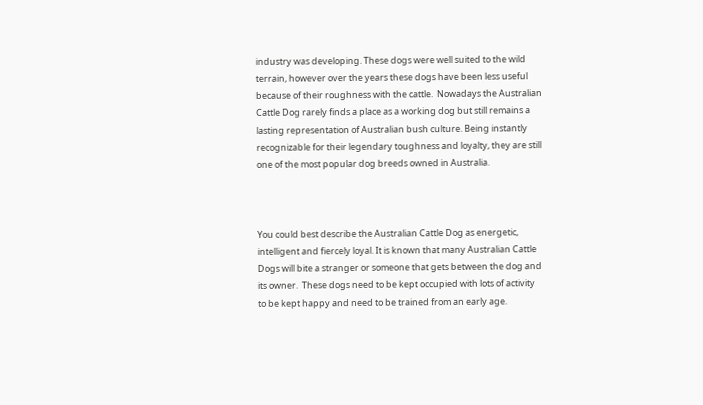industry was developing. These dogs were well suited to the wild terrain, however over the years these dogs have been less useful because of their roughness with the cattle.  Nowadays the Australian Cattle Dog rarely finds a place as a working dog but still remains a lasting representation of Australian bush culture. Being instantly recognizable for their legendary toughness and loyalty, they are still one of the most popular dog breeds owned in Australia.



You could best describe the Australian Cattle Dog as energetic, intelligent and fiercely loyal. It is known that many Australian Cattle Dogs will bite a stranger or someone that gets between the dog and its owner.  These dogs need to be kept occupied with lots of activity to be kept happy and need to be trained from an early age.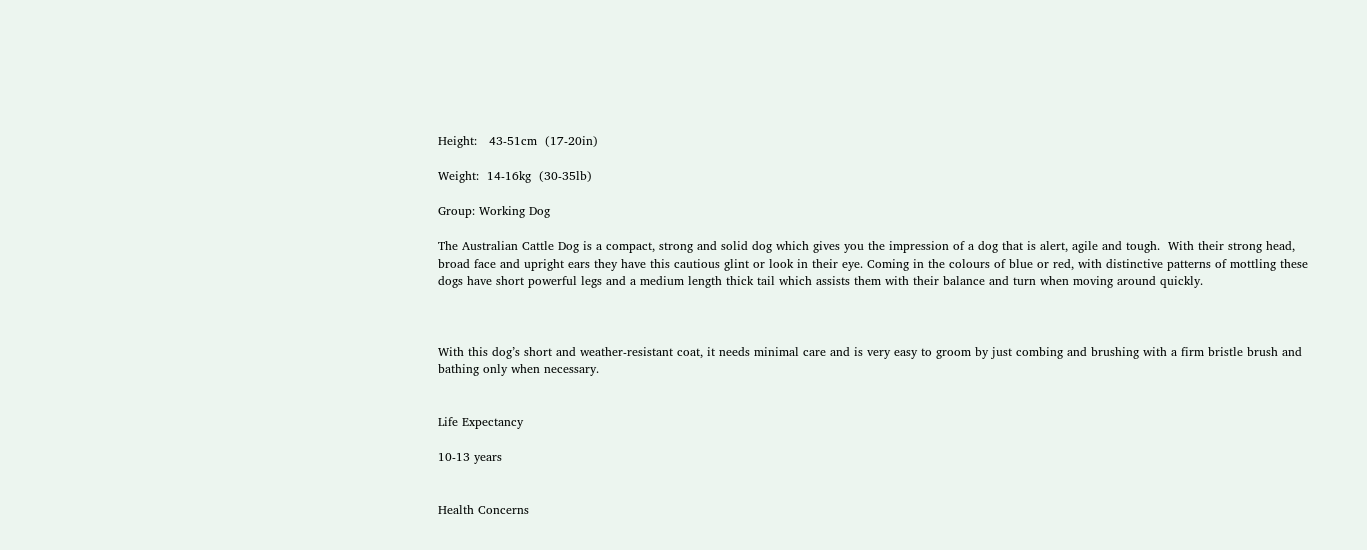Height:   43-51cm  (17-20in)

Weight:  14-16kg  (30-35lb)

Group: Working Dog

The Australian Cattle Dog is a compact, strong and solid dog which gives you the impression of a dog that is alert, agile and tough.  With their strong head, broad face and upright ears they have this cautious glint or look in their eye. Coming in the colours of blue or red, with distinctive patterns of mottling these dogs have short powerful legs and a medium length thick tail which assists them with their balance and turn when moving around quickly.



With this dog’s short and weather-resistant coat, it needs minimal care and is very easy to groom by just combing and brushing with a firm bristle brush and bathing only when necessary.


Life Expectancy

10-13 years


Health Concerns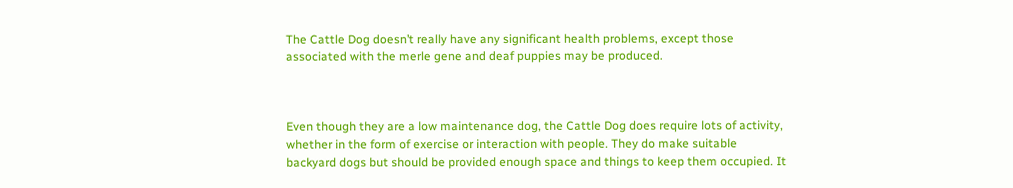The Cattle Dog doesn’t really have any significant health problems, except those associated with the merle gene and deaf puppies may be produced.



Even though they are a low maintenance dog, the Cattle Dog does require lots of activity, whether in the form of exercise or interaction with people. They do make suitable backyard dogs but should be provided enough space and things to keep them occupied. It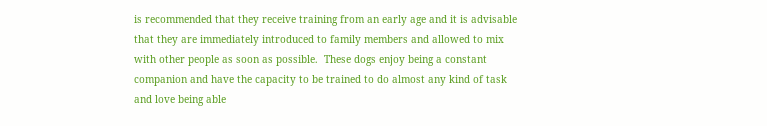is recommended that they receive training from an early age and it is advisable that they are immediately introduced to family members and allowed to mix with other people as soon as possible.  These dogs enjoy being a constant companion and have the capacity to be trained to do almost any kind of task and love being able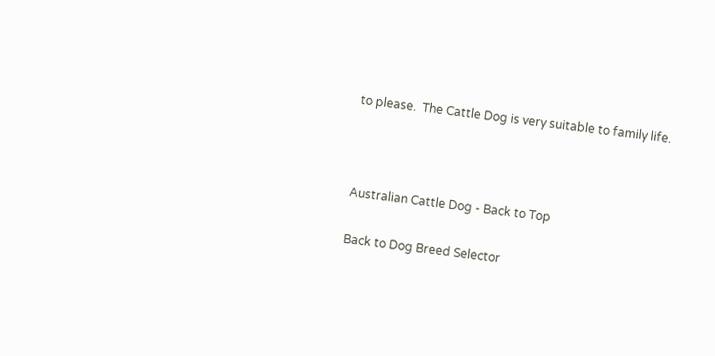to please.  The Cattle Dog is very suitable to family life.



Australian Cattle Dog - Back to Top

Back to Dog Breed Selector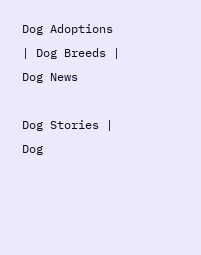Dog Adoptions | Dog Breeds | Dog News

Dog Stories | Dog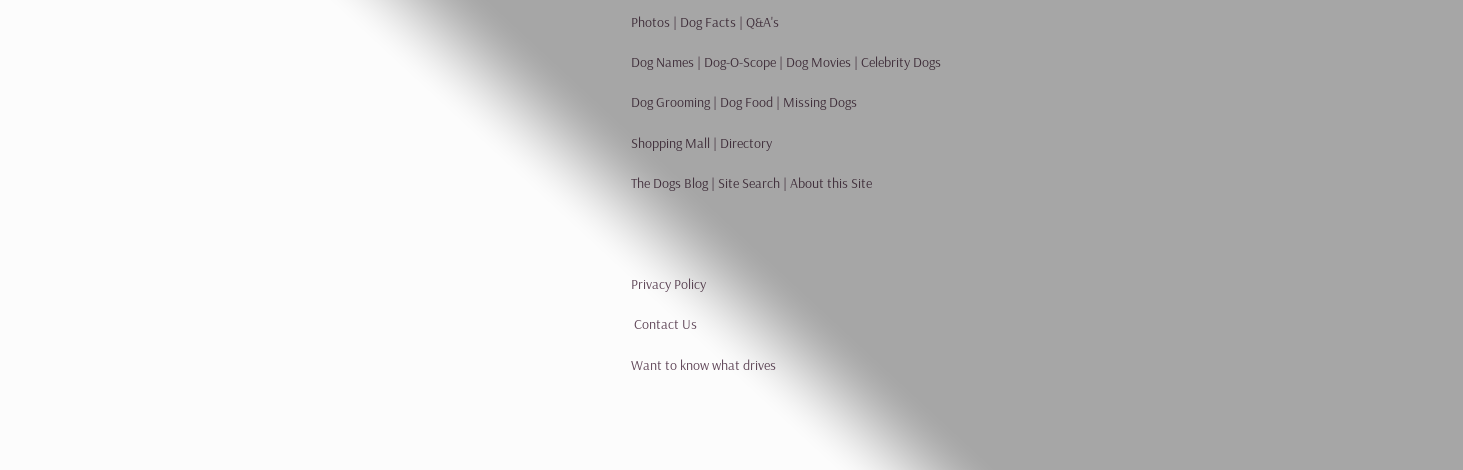Photos | Dog Facts | Q&A's

Dog Names | Dog-O-Scope | Dog Movies | Celebrity Dogs

Dog Grooming | Dog Food | Missing Dogs

Shopping Mall | Directory

The Dogs Blog | Site Search | About this Site




Privacy Policy

 Contact Us

Want to know what drives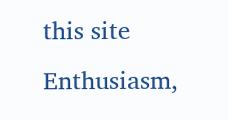this site
Enthusiasm,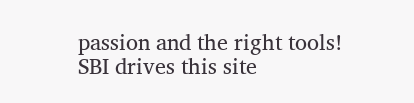passion and the right tools!
SBI drives this site